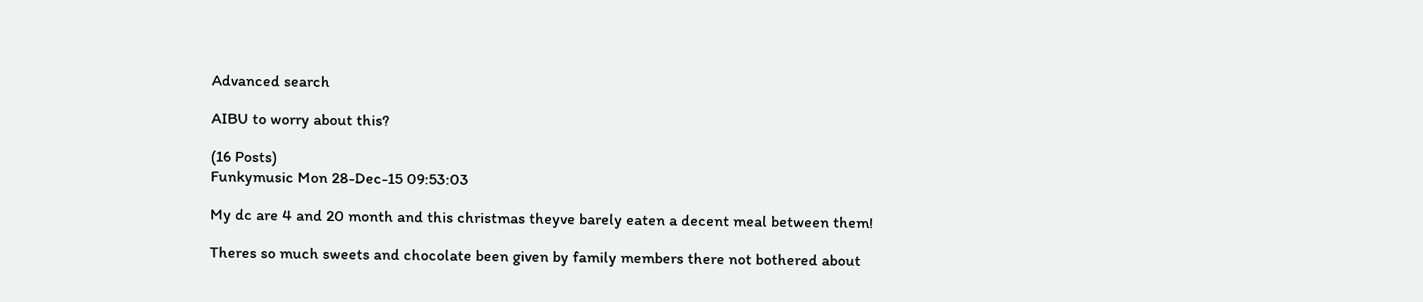Advanced search

AIBU to worry about this?

(16 Posts)
Funkymusic Mon 28-Dec-15 09:53:03

My dc are 4 and 20 month and this christmas theyve barely eaten a decent meal between them!

Theres so much sweets and chocolate been given by family members there not bothered about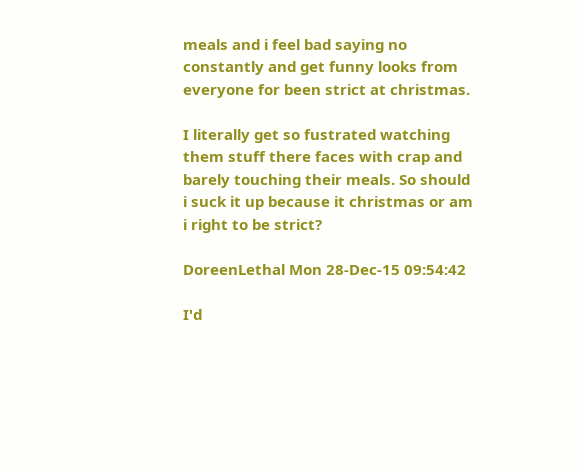meals and i feel bad saying no constantly and get funny looks from everyone for been strict at christmas.

I literally get so fustrated watching them stuff there faces with crap and barely touching their meals. So should i suck it up because it christmas or am i right to be strict?

DoreenLethal Mon 28-Dec-15 09:54:42

I'd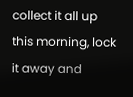collect it all up this morning, lock it away and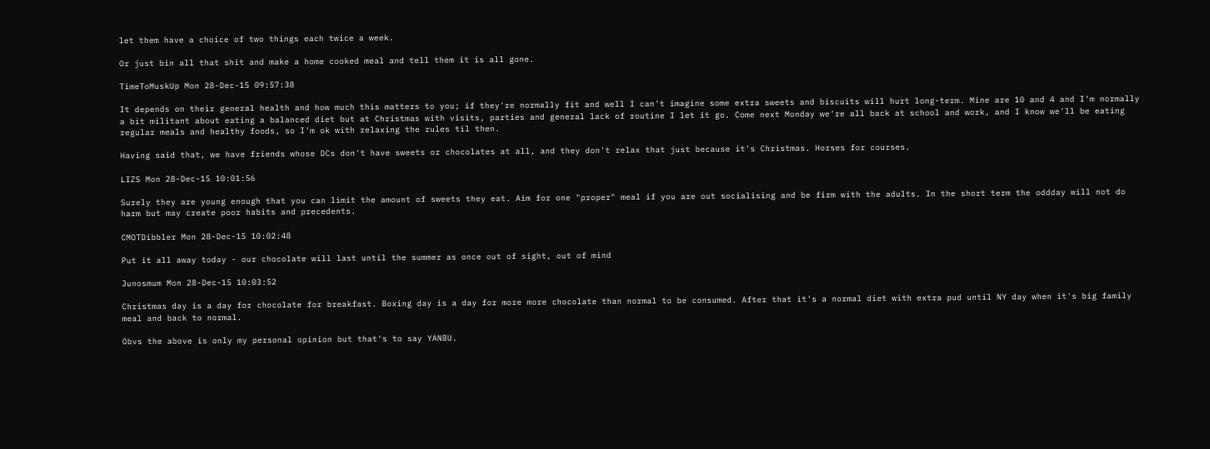let them have a choice of two things each twice a week.

Or just bin all that shit and make a home cooked meal and tell them it is all gone.

TimeToMuskUp Mon 28-Dec-15 09:57:38

It depends on their general health and how much this matters to you; if they're normally fit and well I can't imagine some extra sweets and biscuits will hurt long-term. Mine are 10 and 4 and I'm normally a bit militant about eating a balanced diet but at Christmas with visits, parties and general lack of routine I let it go. Come next Monday we're all back at school and work, and I know we'll be eating regular meals and healthy foods, so I'm ok with relaxing the rules til then.

Having said that, we have friends whose DCs don't have sweets or chocolates at all, and they don't relax that just because it's Christmas. Horses for courses.

LIZS Mon 28-Dec-15 10:01:56

Surely they are young enough that you can limit the amount of sweets they eat. Aim for one "proper" meal if you are out socialising and be firm with the adults. In the short term the oddday will not do harm but may create poor habits and precedents.

CMOTDibbler Mon 28-Dec-15 10:02:48

Put it all away today - our chocolate will last until the summer as once out of sight, out of mind

Junosmum Mon 28-Dec-15 10:03:52

Christmas day is a day for chocolate for breakfast. Boxing day is a day for more more chocolate than normal to be consumed. After that it's a normal diet with extra pud until NY day when it's big family meal and back to normal.

Obvs the above is only my personal opinion but that's to say YANBU.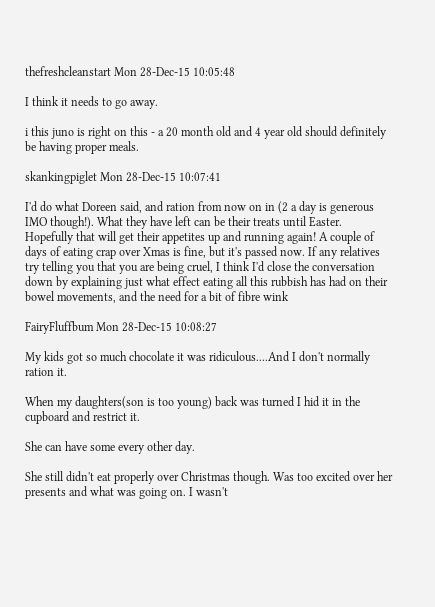thefreshcleanstart Mon 28-Dec-15 10:05:48

I think it needs to go away.

i this juno is right on this - a 20 month old and 4 year old should definitely be having proper meals.

skankingpiglet Mon 28-Dec-15 10:07:41

I'd do what Doreen said, and ration from now on in (2 a day is generous IMO though!). What they have left can be their treats until Easter. Hopefully that will get their appetites up and running again! A couple of days of eating crap over Xmas is fine, but it's passed now. If any relatives try telling you that you are being cruel, I think I'd close the conversation down by explaining just what effect eating all this rubbish has had on their bowel movements, and the need for a bit of fibre wink

FairyFluffbum Mon 28-Dec-15 10:08:27

My kids got so much chocolate it was ridiculous....And I don't normally ration it.

When my daughters(son is too young) back was turned I hid it in the cupboard and restrict it.

She can have some every other day.

She still didn't eat properly over Christmas though. Was too excited over her presents and what was going on. I wasn't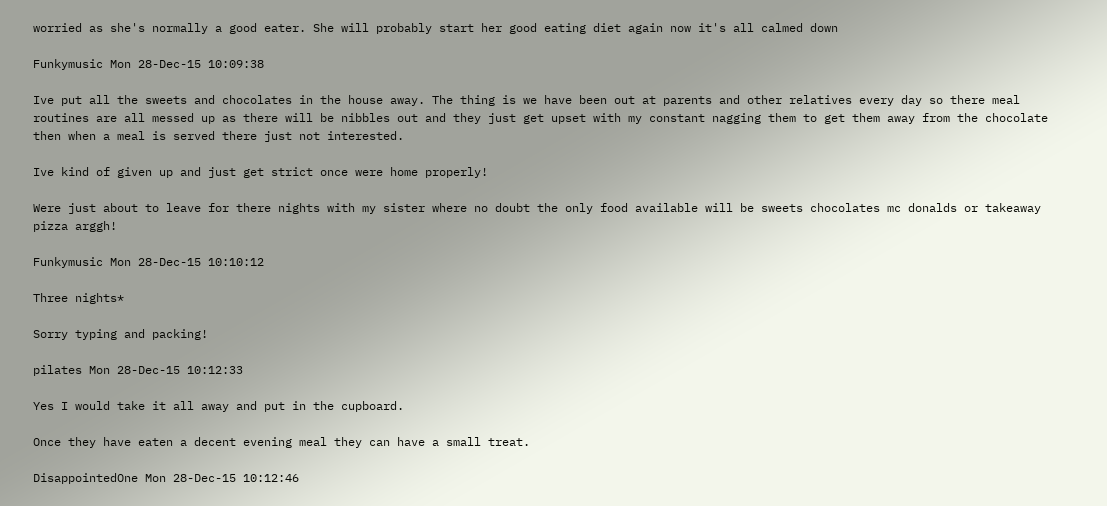worried as she's normally a good eater. She will probably start her good eating diet again now it's all calmed down

Funkymusic Mon 28-Dec-15 10:09:38

Ive put all the sweets and chocolates in the house away. The thing is we have been out at parents and other relatives every day so there meal routines are all messed up as there will be nibbles out and they just get upset with my constant nagging them to get them away from the chocolate then when a meal is served there just not interested.

Ive kind of given up and just get strict once were home properly!

Were just about to leave for there nights with my sister where no doubt the only food available will be sweets chocolates mc donalds or takeaway pizza arggh!

Funkymusic Mon 28-Dec-15 10:10:12

Three nights*

Sorry typing and packing!

pilates Mon 28-Dec-15 10:12:33

Yes I would take it all away and put in the cupboard.

Once they have eaten a decent evening meal they can have a small treat.

DisappointedOne Mon 28-Dec-15 10:12:46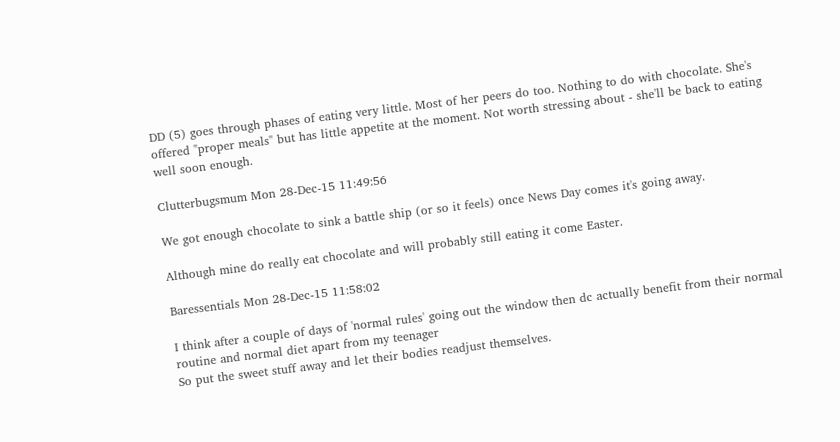DD (5) goes through phases of eating very little. Most of her peers do too. Nothing to do with chocolate. She's offered "proper meals" but has little appetite at the moment. Not worth stressing about - she'll be back to eating well soon enough.

Clutterbugsmum Mon 28-Dec-15 11:49:56

We got enough chocolate to sink a battle ship (or so it feels) once News Day comes it's going away.

Although mine do really eat chocolate and will probably still eating it come Easter.

Baressentials Mon 28-Dec-15 11:58:02

I think after a couple of days of 'normal rules' going out the window then dc actually benefit from their normal routine and normal diet apart from my teenager
So put the sweet stuff away and let their bodies readjust themselves.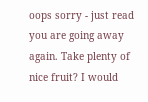oops sorry - just read you are going away again. Take plenty of nice fruit? I would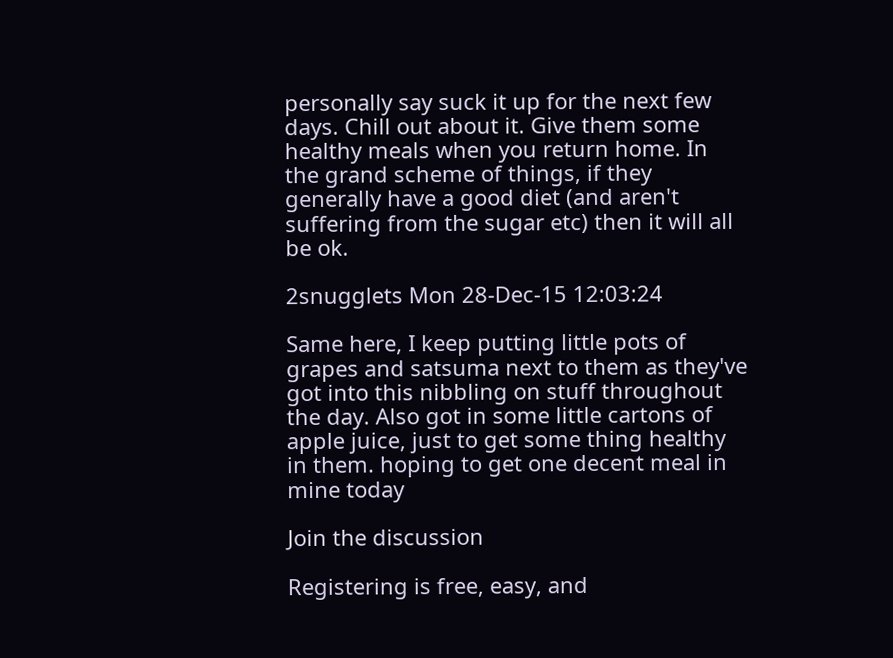personally say suck it up for the next few days. Chill out about it. Give them some healthy meals when you return home. In the grand scheme of things, if they generally have a good diet (and aren't suffering from the sugar etc) then it will all be ok.

2snugglets Mon 28-Dec-15 12:03:24

Same here, I keep putting little pots of grapes and satsuma next to them as they've got into this nibbling on stuff throughout the day. Also got in some little cartons of apple juice, just to get some thing healthy in them. hoping to get one decent meal in mine today

Join the discussion

Registering is free, easy, and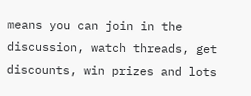means you can join in the discussion, watch threads, get discounts, win prizes and lots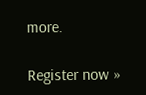more.

Register now »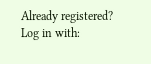Already registered? Log in with: